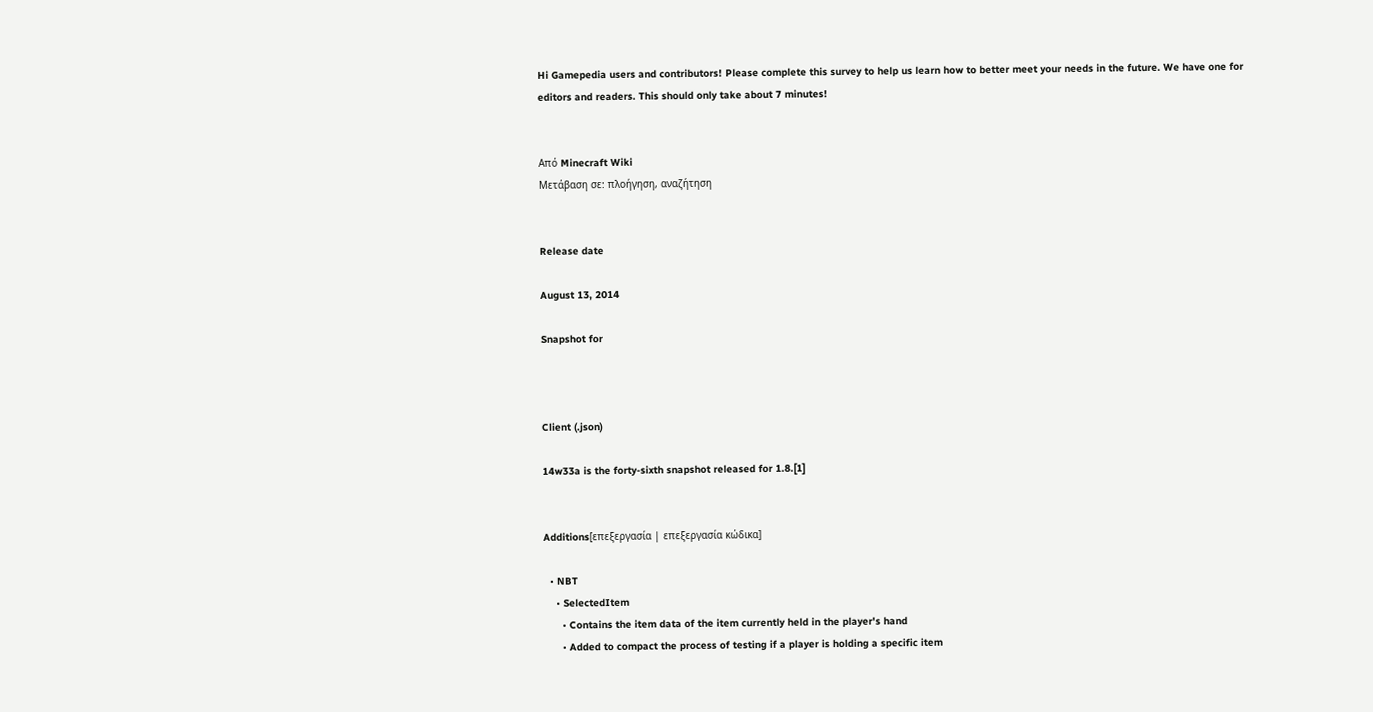Hi Gamepedia users and contributors! Please complete this survey to help us learn how to better meet your needs in the future. We have one for editors and readers. This should only take about 7 minutes!


Από Minecraft Wiki
Μετάβαση σε: πλοήγηση, αναζήτηση


Release date

August 13, 2014

Snapshot for



Client (.json)

14w33a is the forty-sixth snapshot released for 1.8.[1]


Additions[επεξεργασία | επεξεργασία κώδικα]

  • NBT
    • SelectedItem
      • Contains the item data of the item currently held in the player's hand
      • Added to compact the process of testing if a player is holding a specific item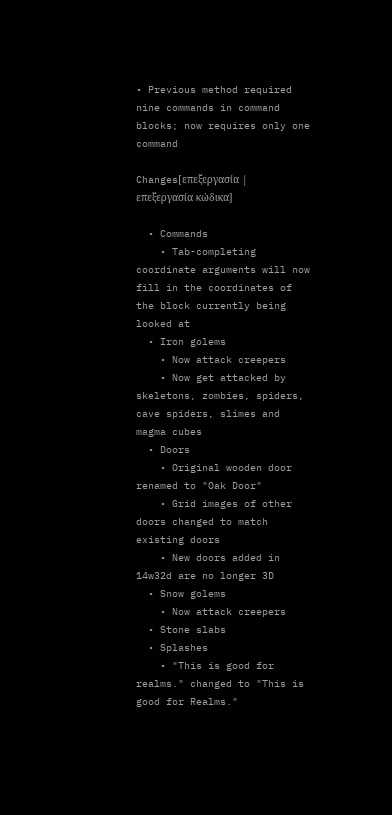• Previous method required nine commands in command blocks; now requires only one command

Changes[επεξεργασία | επεξεργασία κώδικα]

  • Commands
    • Tab-completing coordinate arguments will now fill in the coordinates of the block currently being looked at
  • Iron golems
    • Now attack creepers
    • Now get attacked by skeletons, zombies, spiders, cave spiders, slimes and magma cubes
  • Doors
    • Original wooden door renamed to "Oak Door"
    • Grid images of other doors changed to match existing doors
    • New doors added in 14w32d are no longer 3D
  • Snow golems
    • Now attack creepers
  • Stone slabs
  • Splashes
    • "This is good for realms." changed to "This is good for Realms."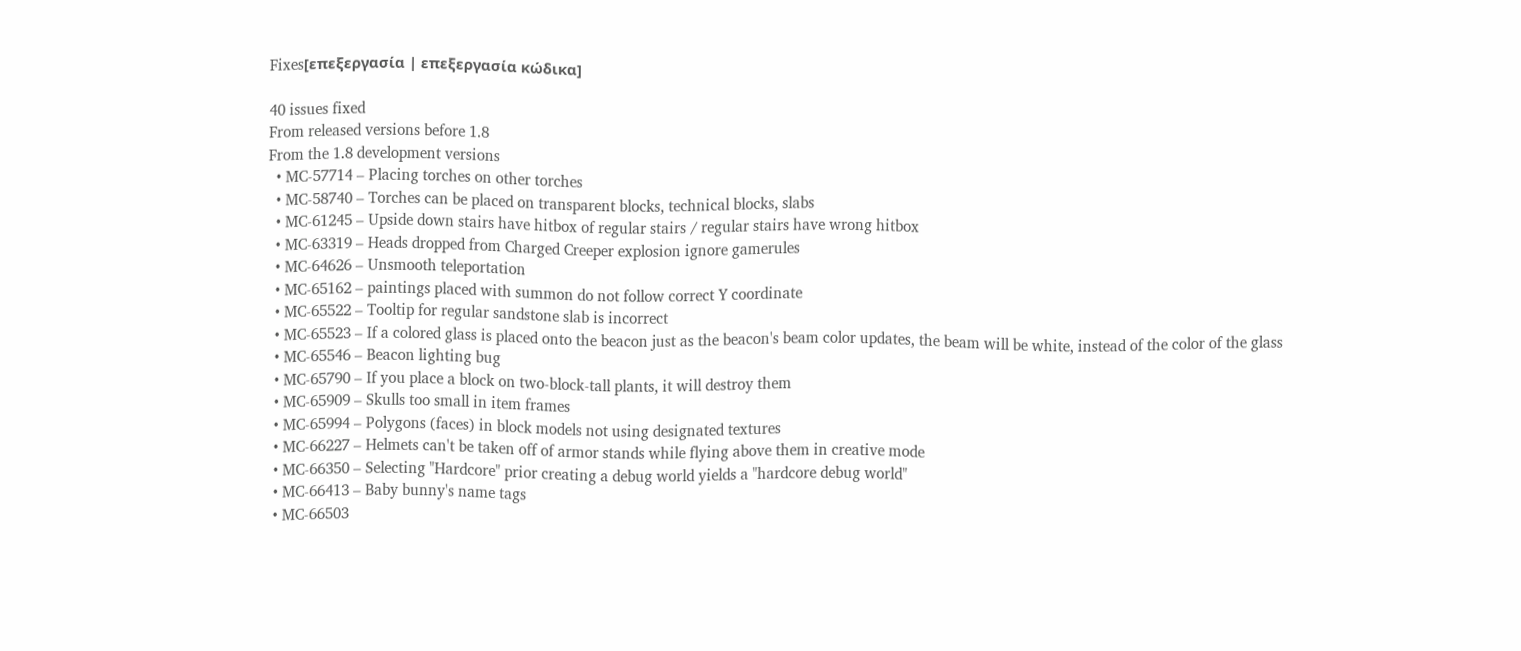Fixes[επεξεργασία | επεξεργασία κώδικα]

40 issues fixed
From released versions before 1.8
From the 1.8 development versions
  • MC-57714 – Placing torches on other torches
  • MC-58740 – Torches can be placed on transparent blocks, technical blocks, slabs
  • MC-61245 – Upside down stairs have hitbox of regular stairs / regular stairs have wrong hitbox
  • MC-63319 – Heads dropped from Charged Creeper explosion ignore gamerules
  • MC-64626 – Unsmooth teleportation
  • MC-65162 – paintings placed with summon do not follow correct Y coordinate
  • MC-65522 – Tooltip for regular sandstone slab is incorrect
  • MC-65523 – If a colored glass is placed onto the beacon just as the beacon's beam color updates, the beam will be white, instead of the color of the glass
  • MC-65546 – Beacon lighting bug
  • MC-65790 – If you place a block on two-block-tall plants, it will destroy them
  • MC-65909 – Skulls too small in item frames
  • MC-65994 – Polygons (faces) in block models not using designated textures
  • MC-66227 – Helmets can't be taken off of armor stands while flying above them in creative mode
  • MC-66350 – Selecting "Hardcore" prior creating a debug world yields a "hardcore debug world"
  • MC-66413 – Baby bunny's name tags
  • MC-66503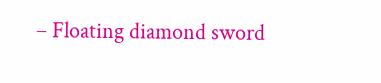– Floating diamond sword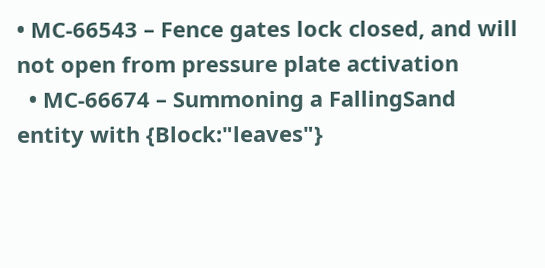• MC-66543 – Fence gates lock closed, and will not open from pressure plate activation
  • MC-66674 – Summoning a FallingSand entity with {Block:"leaves"}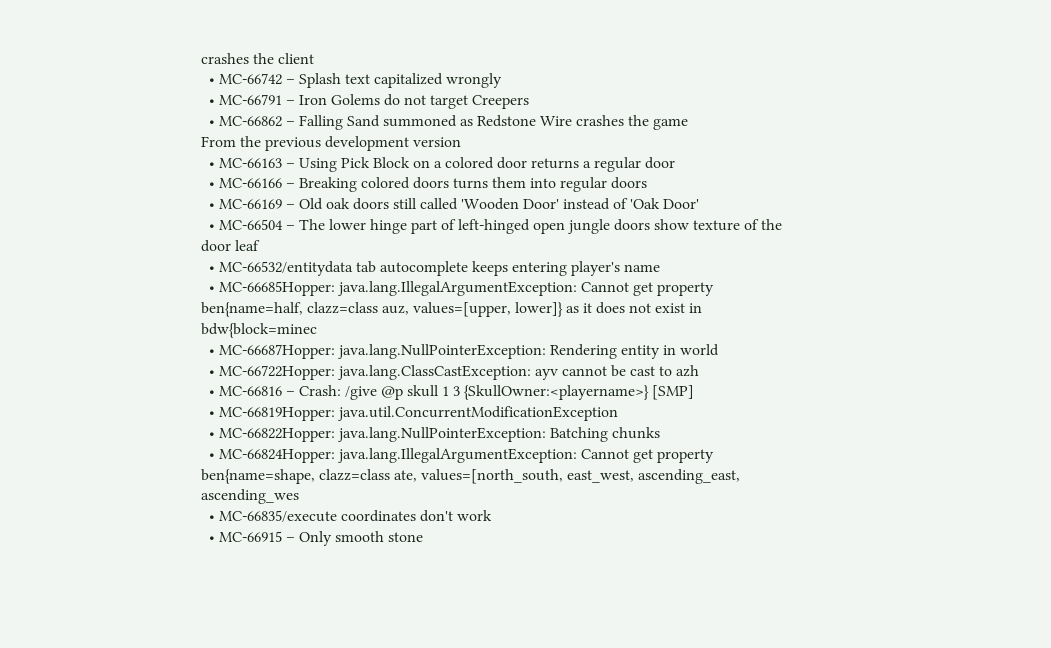crashes the client
  • MC-66742 – Splash text capitalized wrongly
  • MC-66791 – Iron Golems do not target Creepers
  • MC-66862 – Falling Sand summoned as Redstone Wire crashes the game
From the previous development version
  • MC-66163 – Using Pick Block on a colored door returns a regular door
  • MC-66166 – Breaking colored doors turns them into regular doors
  • MC-66169 – Old oak doors still called 'Wooden Door' instead of 'Oak Door'
  • MC-66504 – The lower hinge part of left-hinged open jungle doors show texture of the door leaf
  • MC-66532/entitydata tab autocomplete keeps entering player's name
  • MC-66685Hopper: java.lang.IllegalArgumentException: Cannot get property ben{name=half, clazz=class auz, values=[upper, lower]} as it does not exist in bdw{block=minec
  • MC-66687Hopper: java.lang.NullPointerException: Rendering entity in world
  • MC-66722Hopper: java.lang.ClassCastException: ayv cannot be cast to azh
  • MC-66816 – Crash: /give @p skull 1 3 {SkullOwner:<playername>} [SMP]
  • MC-66819Hopper: java.util.ConcurrentModificationException
  • MC-66822Hopper: java.lang.NullPointerException: Batching chunks
  • MC-66824Hopper: java.lang.IllegalArgumentException: Cannot get property ben{name=shape, clazz=class ate, values=[north_south, east_west, ascending_east, ascending_wes
  • MC-66835/execute coordinates don't work
  • MC-66915 – Only smooth stone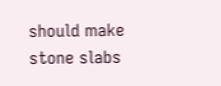should make stone slabs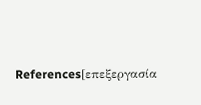References[επεξεργασία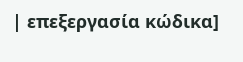| επεξεργασία κώδικα]